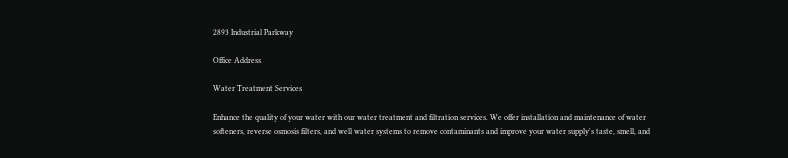2893 Industrial Parkway

Office Address

Water Treatment Services

Enhance the quality of your water with our water treatment and filtration services. We offer installation and maintenance of water softeners, reverse osmosis filters, and well water systems to remove contaminants and improve your water supply's taste, smell, and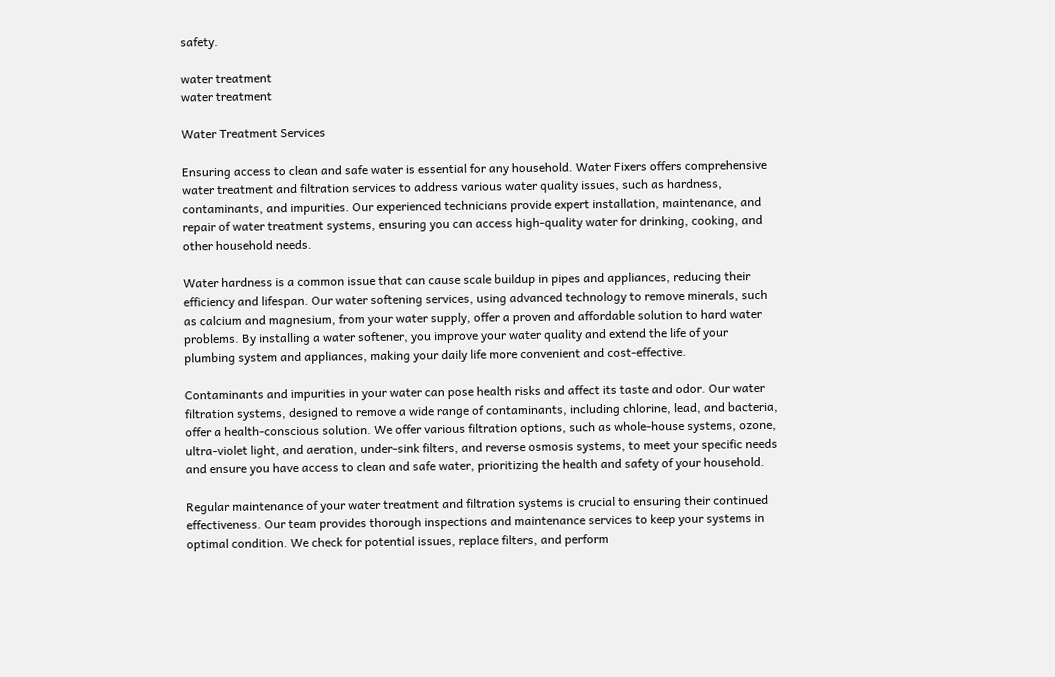safety.

water treatment
water treatment

Water Treatment Services

Ensuring access to clean and safe water is essential for any household. Water Fixers offers comprehensive water treatment and filtration services to address various water quality issues, such as hardness, contaminants, and impurities. Our experienced technicians provide expert installation, maintenance, and repair of water treatment systems, ensuring you can access high-quality water for drinking, cooking, and other household needs.

Water hardness is a common issue that can cause scale buildup in pipes and appliances, reducing their efficiency and lifespan. Our water softening services, using advanced technology to remove minerals, such as calcium and magnesium, from your water supply, offer a proven and affordable solution to hard water problems. By installing a water softener, you improve your water quality and extend the life of your plumbing system and appliances, making your daily life more convenient and cost-effective.

Contaminants and impurities in your water can pose health risks and affect its taste and odor. Our water filtration systems, designed to remove a wide range of contaminants, including chlorine, lead, and bacteria, offer a health-conscious solution. We offer various filtration options, such as whole-house systems, ozone, ultra-violet light, and aeration, under-sink filters, and reverse osmosis systems, to meet your specific needs and ensure you have access to clean and safe water, prioritizing the health and safety of your household.

Regular maintenance of your water treatment and filtration systems is crucial to ensuring their continued effectiveness. Our team provides thorough inspections and maintenance services to keep your systems in optimal condition. We check for potential issues, replace filters, and perform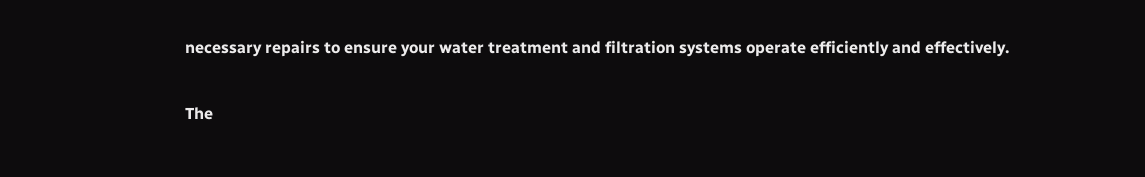necessary repairs to ensure your water treatment and filtration systems operate efficiently and effectively.

The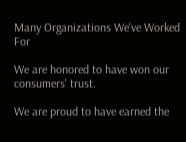Many Organizations We've Worked For

We are honored to have won our consumers' trust.

We are proud to have earned the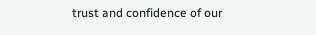trust and confidence of our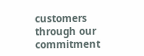customers through our commitment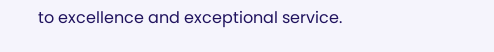to excellence and exceptional service.